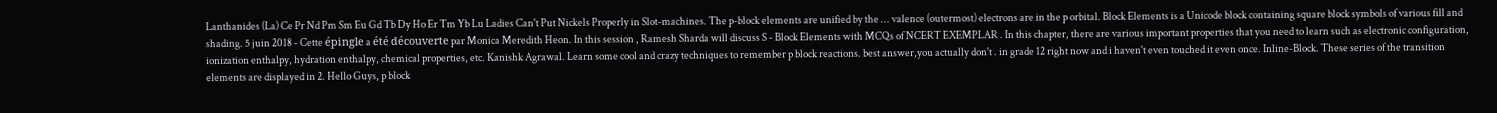Lanthanides (La) Ce Pr Nd Pm Sm Eu Gd Tb Dy Ho Er Tm Yb Lu Ladies Can't Put Nickels Properly in Slot-machines. The p-block elements are unified by the ... valence (outermost) electrons are in the p orbital. Block Elements is a Unicode block containing square block symbols of various fill and shading. 5 juin 2018 - Cette épingle a été découverte par Monica Meredith Heon. In this session , Ramesh Sharda will discuss S - Block Elements with MCQs of NCERT EXEMPLAR . In this chapter, there are various important properties that you need to learn such as electronic configuration, ionization enthalpy, hydration enthalpy, chemical properties, etc. Kanishk Agrawal. Learn some cool and crazy techniques to remember p block reactions. best answer,you actually don't . in grade 12 right now and i haven't even touched it even once. Inline-Block. These series of the transition elements are displayed in 2. Hello Guys, p block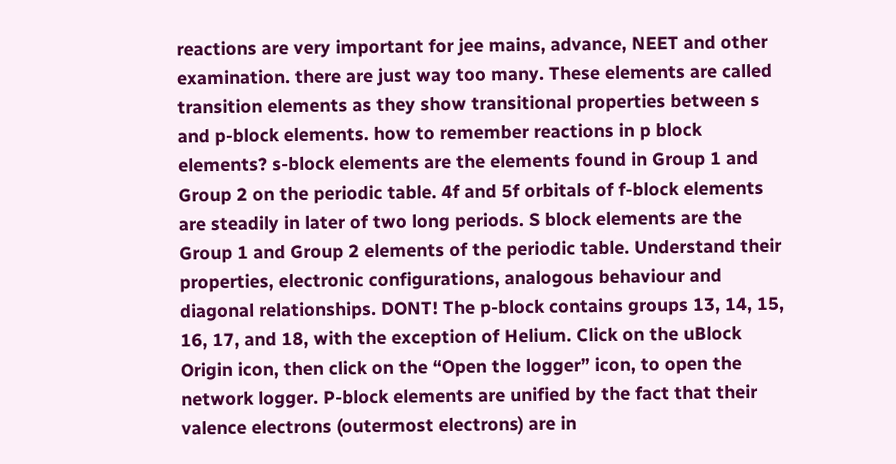reactions are very important for jee mains, advance, NEET and other examination. there are just way too many. These elements are called transition elements as they show transitional properties between s and p-block elements. how to remember reactions in p block elements? s-block elements are the elements found in Group 1 and Group 2 on the periodic table. 4f and 5f orbitals of f-block elements are steadily in later of two long periods. S block elements are the Group 1 and Group 2 elements of the periodic table. Understand their properties, electronic configurations, analogous behaviour and diagonal relationships. DONT! The p-block contains groups 13, 14, 15, 16, 17, and 18, with the exception of Helium. Click on the uBlock Origin icon, then click on the “Open the logger” icon, to open the network logger. P-block elements are unified by the fact that their valence electrons (outermost electrons) are in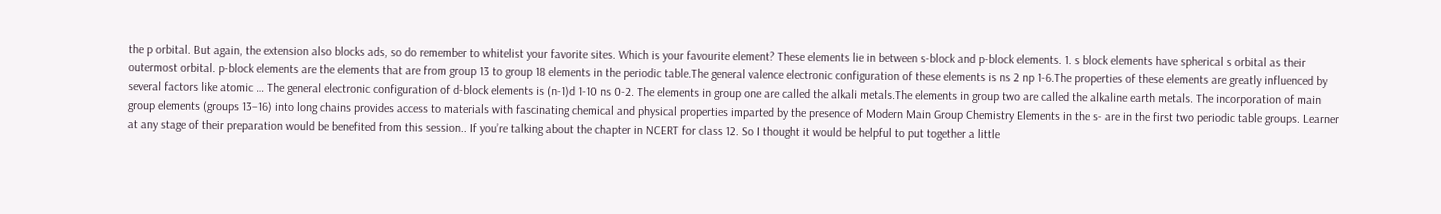the p orbital. But again, the extension also blocks ads, so do remember to whitelist your favorite sites. Which is your favourite element? These elements lie in between s-block and p-block elements. 1. s block elements have spherical s orbital as their outermost orbital. p-block elements are the elements that are from group 13 to group 18 elements in the periodic table.The general valence electronic configuration of these elements is ns 2 np 1-6.The properties of these elements are greatly influenced by several factors like atomic … The general electronic configuration of d-block elements is (n-1)d 1-10 ns 0-2. The elements in group one are called the alkali metals.The elements in group two are called the alkaline earth metals. The incorporation of main group elements (groups 13–16) into long chains provides access to materials with fascinating chemical and physical properties imparted by the presence of Modern Main Group Chemistry Elements in the s- are in the first two periodic table groups. Learner at any stage of their preparation would be benefited from this session.. If you’re talking about the chapter in NCERT for class 12. So I thought it would be helpful to put together a little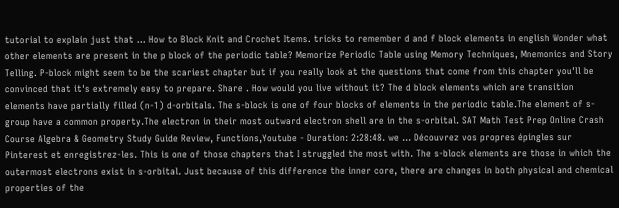tutorial to explain just that ... How to Block Knit and Crochet Items. tricks to remember d and f block elements in english Wonder what other elements are present in the p block of the periodic table? Memorize Periodic Table using Memory Techniques, Mnemonics and Story Telling. P-block might seem to be the scariest chapter but if you really look at the questions that come from this chapter you'll be convinced that it's extremely easy to prepare. Share . How would you live without it? The d block elements which are transition elements have partially filled (n-1) d-orbitals. The s-block is one of four blocks of elements in the periodic table.The element of s- group have a common property.The electron in their most outward electron shell are in the s-orbital. SAT Math Test Prep Online Crash Course Algebra & Geometry Study Guide Review, Functions,Youtube - Duration: 2:28:48. we … Découvrez vos propres épingles sur Pinterest et enregistrez-les. This is one of those chapters that I struggled the most with. The s-block elements are those in which the outermost electrons exist in s-orbital. Just because of this difference the inner core, there are changes in both physical and chemical properties of the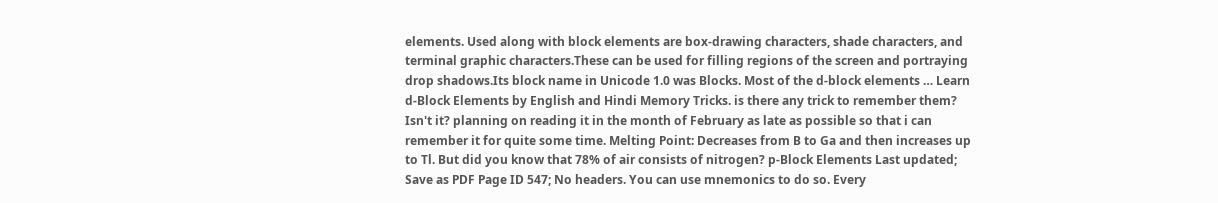elements. Used along with block elements are box-drawing characters, shade characters, and terminal graphic characters.These can be used for filling regions of the screen and portraying drop shadows.Its block name in Unicode 1.0 was Blocks. Most of the d-block elements … Learn d-Block Elements by English and Hindi Memory Tricks. is there any trick to remember them? Isn't it? planning on reading it in the month of February as late as possible so that i can remember it for quite some time. Melting Point: Decreases from B to Ga and then increases up to Tl. But did you know that 78% of air consists of nitrogen? p-Block Elements Last updated; Save as PDF Page ID 547; No headers. You can use mnemonics to do so. Every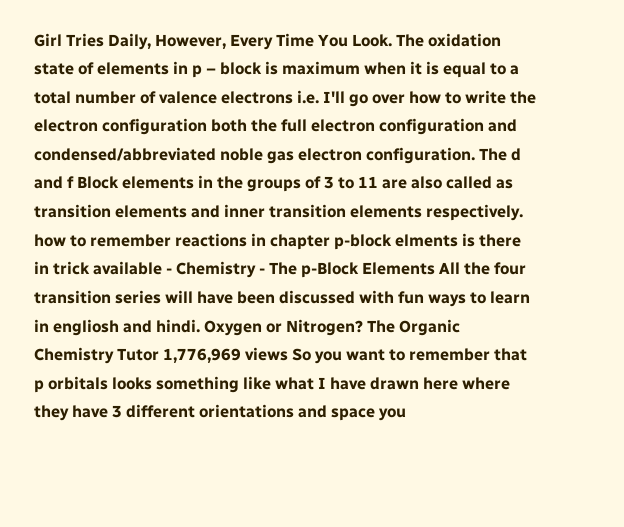Girl Tries Daily, However, Every Time You Look. The oxidation state of elements in p – block is maximum when it is equal to a total number of valence electrons i.e. I'll go over how to write the electron configuration both the full electron configuration and condensed/abbreviated noble gas electron configuration. The d and f Block elements in the groups of 3 to 11 are also called as transition elements and inner transition elements respectively. how to remember reactions in chapter p-block elments is there in trick available - Chemistry - The p-Block Elements All the four transition series will have been discussed with fun ways to learn in engliosh and hindi. Oxygen or Nitrogen? The Organic Chemistry Tutor 1,776,969 views So you want to remember that p orbitals looks something like what I have drawn here where they have 3 different orientations and space you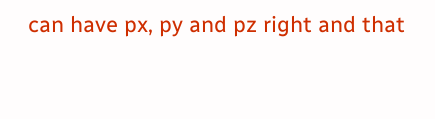can have px, py and pz right and that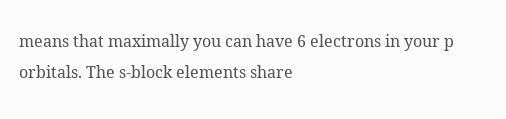means that maximally you can have 6 electrons in your p orbitals. The s-block elements share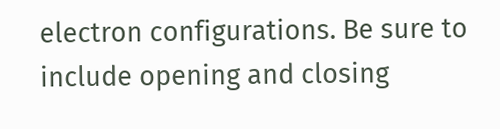electron configurations. Be sure to include opening and closing